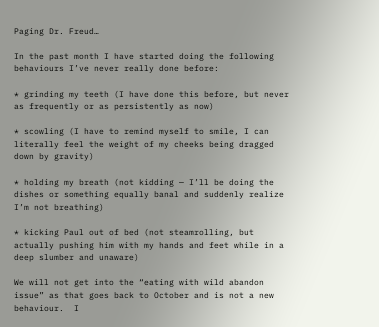Paging Dr. Freud…

In the past month I have started doing the following behaviours I’ve never really done before:

* grinding my teeth (I have done this before, but never as frequently or as persistently as now)

* scowling (I have to remind myself to smile, I can literally feel the weight of my cheeks being dragged down by gravity)

* holding my breath (not kidding — I’ll be doing the dishes or something equally banal and suddenly realize I’m not breathing)

* kicking Paul out of bed (not steamrolling, but actually pushing him with my hands and feet while in a deep slumber and unaware)

We will not get into the “eating with wild abandon issue” as that goes back to October and is not a new behaviour.  I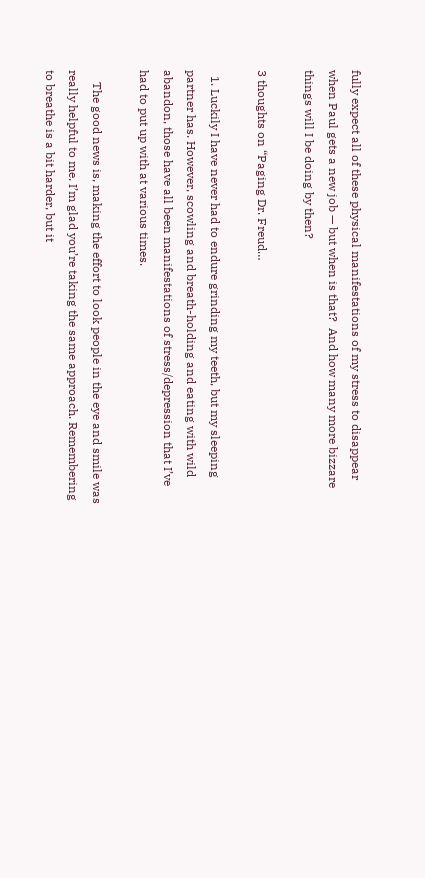fully expect all of these physical manifestations of my stress to disappear when Paul gets a new job — but when is that?  And how many more bizzare things will I be doing by then?

3 thoughts on “Paging Dr. Freud…

  1. Luckily I have never had to endure grinding my teeth, but my sleeping partner has. However, scowling and breath-holding and eating with wild abandon, those have all been manifestations of stress/depression that I’ve had to put up with at various times.

    The good news is, making the effort to look people in the eye and smile was really helpful to me. I’m glad you’re taking the same approach. Remembering to breathe is a bit harder, but it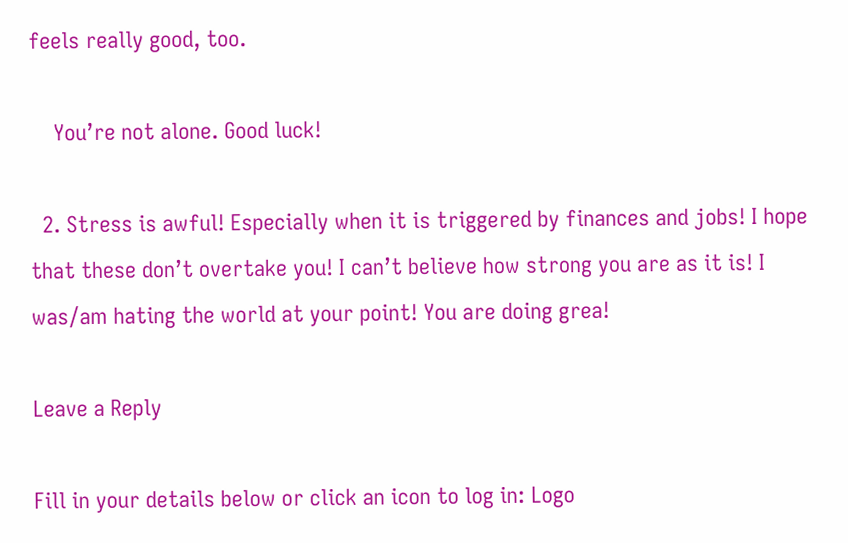feels really good, too.

    You’re not alone. Good luck!

  2. Stress is awful! Especially when it is triggered by finances and jobs! I hope that these don’t overtake you! I can’t believe how strong you are as it is! I was/am hating the world at your point! You are doing grea!

Leave a Reply

Fill in your details below or click an icon to log in: Logo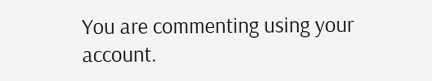You are commenting using your account.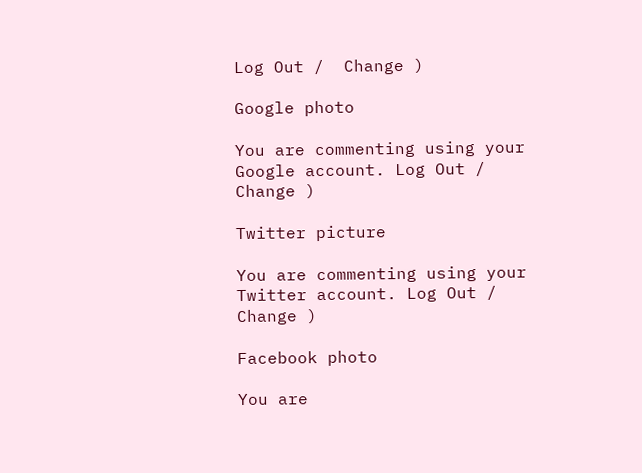Log Out /  Change )

Google photo

You are commenting using your Google account. Log Out /  Change )

Twitter picture

You are commenting using your Twitter account. Log Out /  Change )

Facebook photo

You are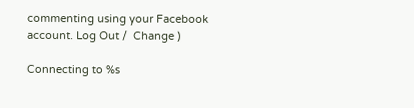commenting using your Facebook account. Log Out /  Change )

Connecting to %s